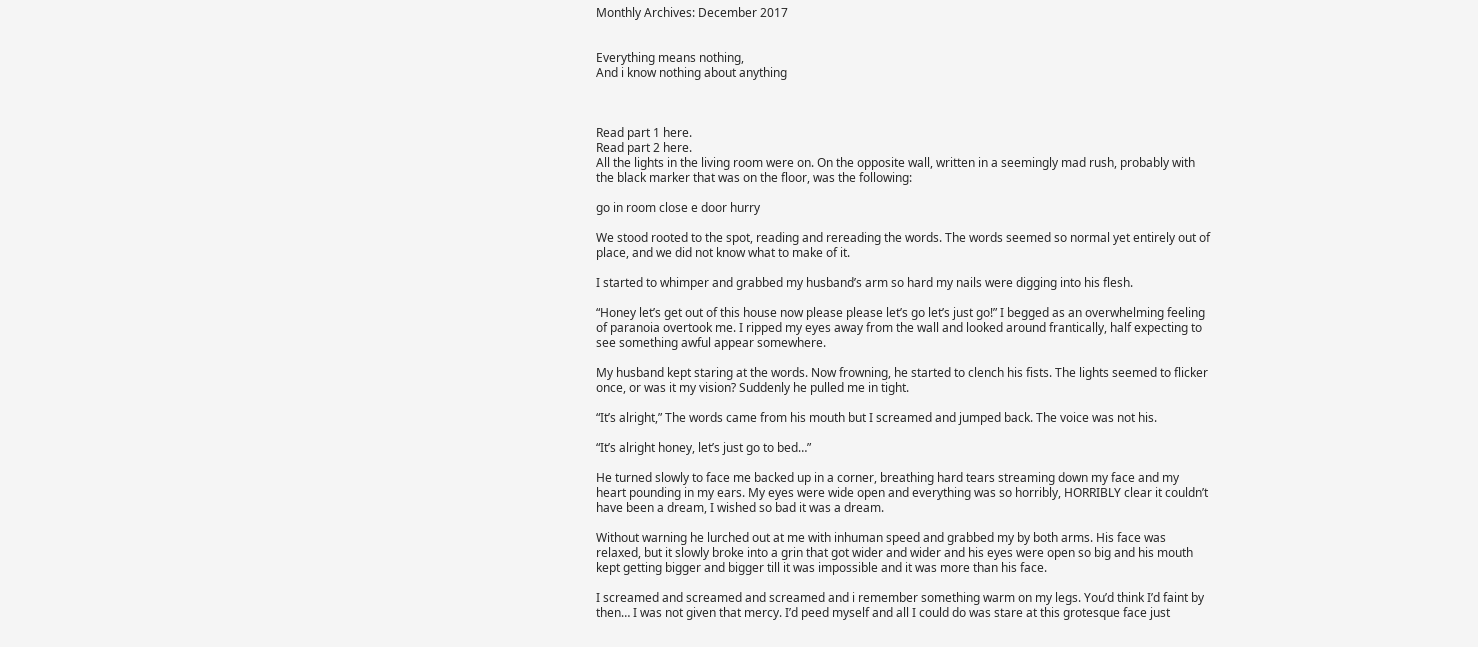Monthly Archives: December 2017


Everything means nothing,
And i know nothing about anything



Read part 1 here.
Read part 2 here.
All the lights in the living room were on. On the opposite wall, written in a seemingly mad rush, probably with the black marker that was on the floor, was the following:

go in room close e door hurry

We stood rooted to the spot, reading and rereading the words. The words seemed so normal yet entirely out of place, and we did not know what to make of it.

I started to whimper and grabbed my husband’s arm so hard my nails were digging into his flesh.

“Honey let’s get out of this house now please please let’s go let’s just go!” I begged as an overwhelming feeling of paranoia overtook me. I ripped my eyes away from the wall and looked around frantically, half expecting to see something awful appear somewhere.

My husband kept staring at the words. Now frowning, he started to clench his fists. The lights seemed to flicker once, or was it my vision? Suddenly he pulled me in tight.

“It’s alright,” The words came from his mouth but I screamed and jumped back. The voice was not his.

“It’s alright honey, let’s just go to bed…”

He turned slowly to face me backed up in a corner, breathing hard tears streaming down my face and my heart pounding in my ears. My eyes were wide open and everything was so horribly, HORRIBLY clear it couldn’t have been a dream, I wished so bad it was a dream.

Without warning he lurched out at me with inhuman speed and grabbed my by both arms. His face was relaxed, but it slowly broke into a grin that got wider and wider and his eyes were open so big and his mouth kept getting bigger and bigger till it was impossible and it was more than his face.

I screamed and screamed and screamed and i remember something warm on my legs. You’d think I’d faint by then… I was not given that mercy. I’d peed myself and all I could do was stare at this grotesque face just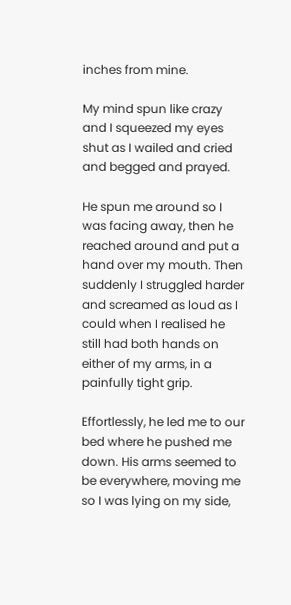inches from mine.

My mind spun like crazy and I squeezed my eyes shut as I wailed and cried and begged and prayed.

He spun me around so I was facing away, then he reached around and put a hand over my mouth. Then suddenly I struggled harder and screamed as loud as I could when I realised he still had both hands on either of my arms, in a painfully tight grip.

Effortlessly, he led me to our bed where he pushed me down. His arms seemed to be everywhere, moving me so I was lying on my side,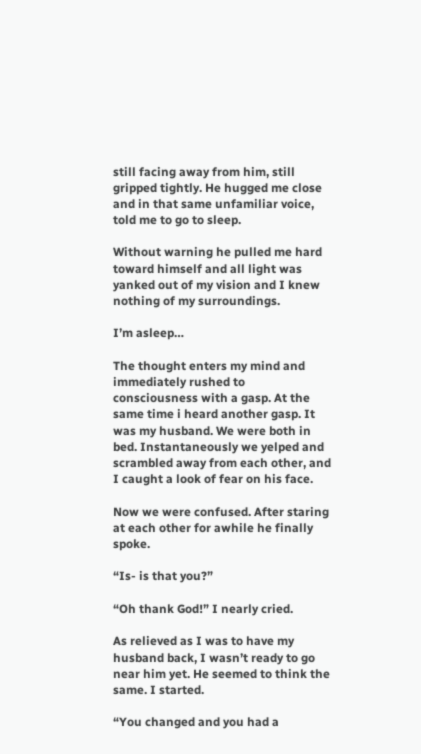still facing away from him, still gripped tightly. He hugged me close and in that same unfamiliar voice, told me to go to sleep.

Without warning he pulled me hard toward himself and all light was yanked out of my vision and I knew nothing of my surroundings.

I’m asleep…

The thought enters my mind and immediately rushed to consciousness with a gasp. At the same time i heard another gasp. It was my husband. We were both in bed. Instantaneously we yelped and scrambled away from each other, and I caught a look of fear on his face.

Now we were confused. After staring at each other for awhile he finally spoke.

“Is- is that you?”

“Oh thank God!” I nearly cried.

As relieved as I was to have my husband back, I wasn’t ready to go near him yet. He seemed to think the same. I started.

“You changed and you had a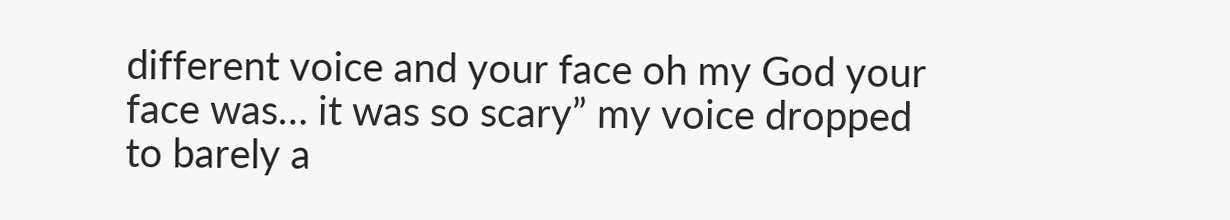different voice and your face oh my God your face was… it was so scary” my voice dropped to barely a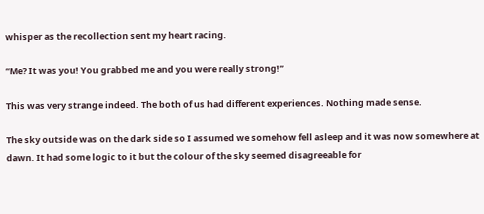whisper as the recollection sent my heart racing.

“Me? It was you! You grabbed me and you were really strong!”

This was very strange indeed. The both of us had different experiences. Nothing made sense.

The sky outside was on the dark side so I assumed we somehow fell asleep and it was now somewhere at dawn. It had some logic to it but the colour of the sky seemed disagreeable for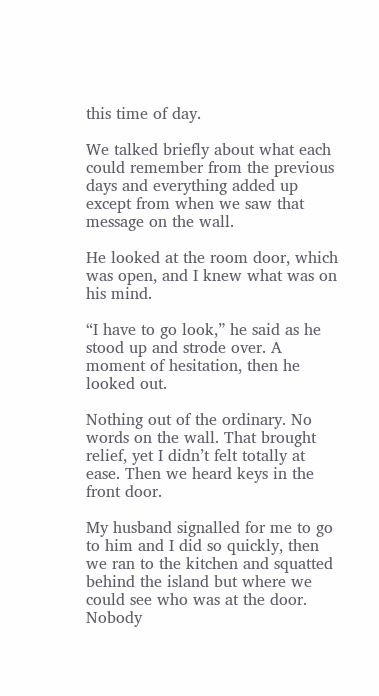this time of day.

We talked briefly about what each could remember from the previous days and everything added up except from when we saw that message on the wall.

He looked at the room door, which was open, and I knew what was on his mind.

“I have to go look,” he said as he stood up and strode over. A moment of hesitation, then he looked out.

Nothing out of the ordinary. No words on the wall. That brought relief, yet I didn’t felt totally at ease. Then we heard keys in the front door.

My husband signalled for me to go to him and I did so quickly, then we ran to the kitchen and squatted behind the island but where we could see who was at the door. Nobody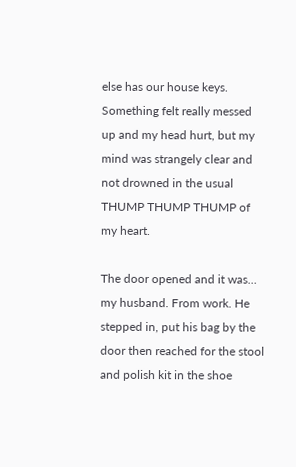else has our house keys. Something felt really messed up and my head hurt, but my mind was strangely clear and not drowned in the usual THUMP THUMP THUMP of my heart.

The door opened and it was… my husband. From work. He stepped in, put his bag by the door then reached for the stool and polish kit in the shoe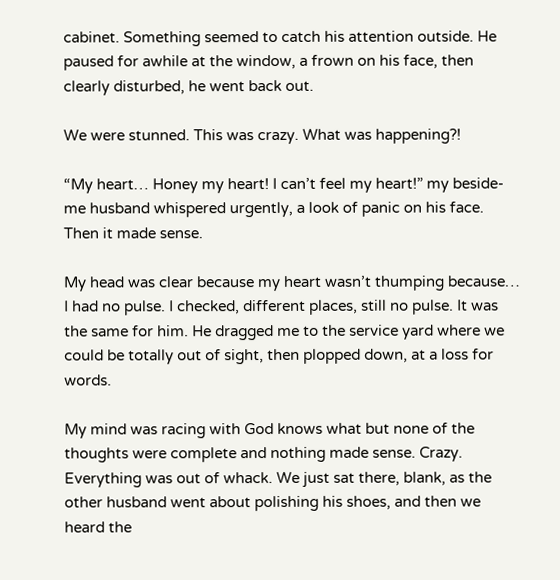cabinet. Something seemed to catch his attention outside. He paused for awhile at the window, a frown on his face, then clearly disturbed, he went back out.

We were stunned. This was crazy. What was happening?!

“My heart… Honey my heart! I can’t feel my heart!” my beside-me husband whispered urgently, a look of panic on his face. Then it made sense.

My head was clear because my heart wasn’t thumping because… I had no pulse. I checked, different places, still no pulse. It was the same for him. He dragged me to the service yard where we could be totally out of sight, then plopped down, at a loss for words.

My mind was racing with God knows what but none of the thoughts were complete and nothing made sense. Crazy. Everything was out of whack. We just sat there, blank, as the other husband went about polishing his shoes, and then we heard the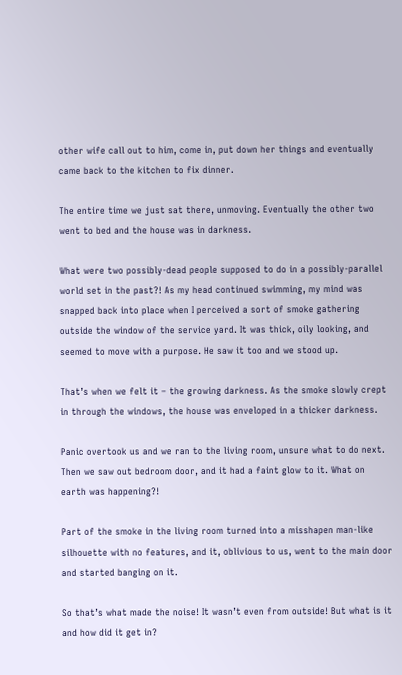other wife call out to him, come in, put down her things and eventually came back to the kitchen to fix dinner.

The entire time we just sat there, unmoving. Eventually the other two went to bed and the house was in darkness.

What were two possibly-dead people supposed to do in a possibly-parallel world set in the past?! As my head continued swimming, my mind was snapped back into place when I perceived a sort of smoke gathering outside the window of the service yard. It was thick, oily looking, and seemed to move with a purpose. He saw it too and we stood up.

That’s when we felt it – the growing darkness. As the smoke slowly crept in through the windows, the house was enveloped in a thicker darkness.

Panic overtook us and we ran to the living room, unsure what to do next. Then we saw out bedroom door, and it had a faint glow to it. What on earth was happening?!

Part of the smoke in the living room turned into a misshapen man-like silhouette with no features, and it, oblivious to us, went to the main door and started banging on it.

So that’s what made the noise! It wasn’t even from outside! But what is it and how did it get in?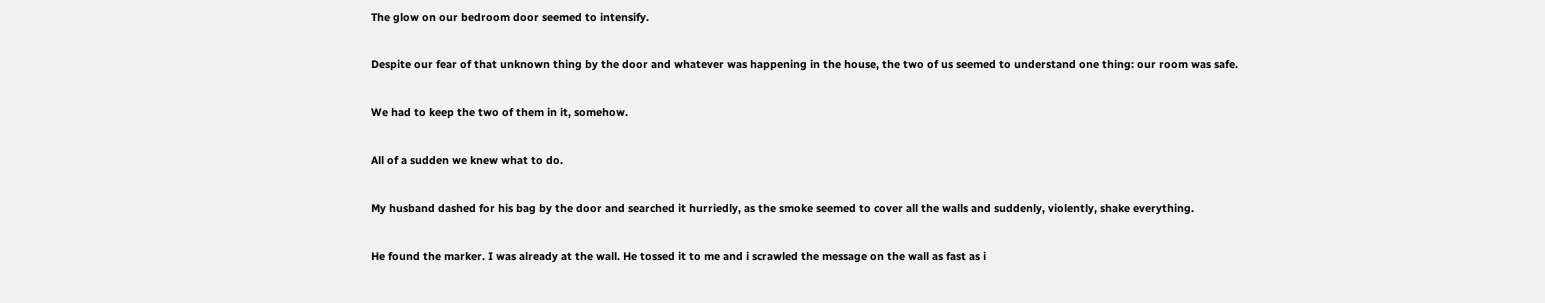The glow on our bedroom door seemed to intensify.

Despite our fear of that unknown thing by the door and whatever was happening in the house, the two of us seemed to understand one thing: our room was safe.

We had to keep the two of them in it, somehow.

All of a sudden we knew what to do.

My husband dashed for his bag by the door and searched it hurriedly, as the smoke seemed to cover all the walls and suddenly, violently, shake everything.

He found the marker. I was already at the wall. He tossed it to me and i scrawled the message on the wall as fast as i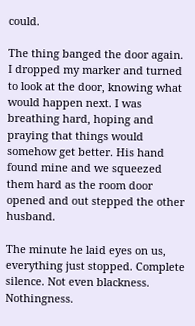could.

The thing banged the door again. I dropped my marker and turned to look at the door, knowing what would happen next. I was breathing hard, hoping and praying that things would somehow get better. His hand found mine and we squeezed them hard as the room door opened and out stepped the other husband.

The minute he laid eyes on us, everything just stopped. Complete silence. Not even blackness. Nothingness.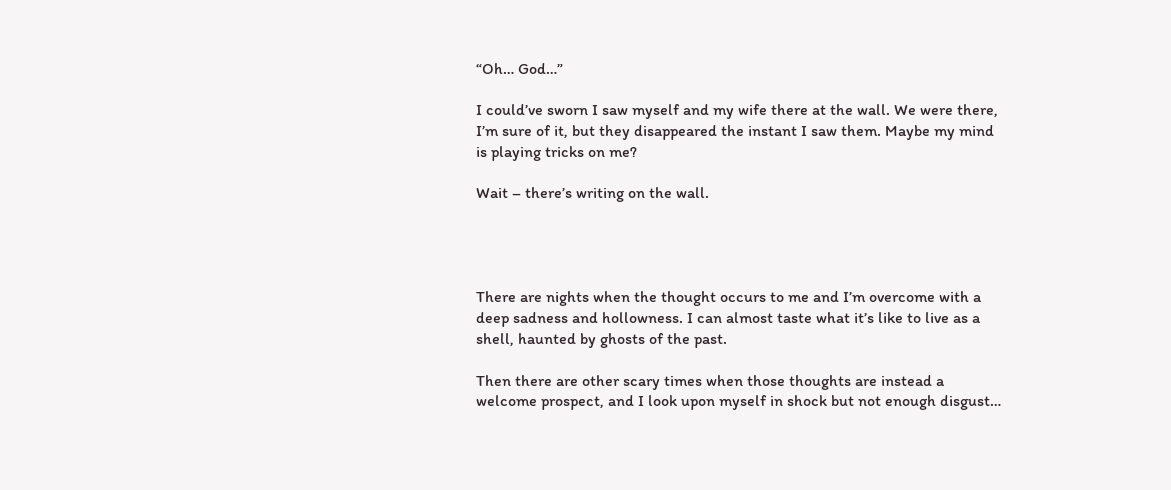“Oh… God…”

I could’ve sworn I saw myself and my wife there at the wall. We were there, I’m sure of it, but they disappeared the instant I saw them. Maybe my mind is playing tricks on me?

Wait – there’s writing on the wall.




There are nights when the thought occurs to me and I’m overcome with a deep sadness and hollowness. I can almost taste what it’s like to live as a shell, haunted by ghosts of the past.

Then there are other scary times when those thoughts are instead a welcome prospect, and I look upon myself in shock but not enough disgust…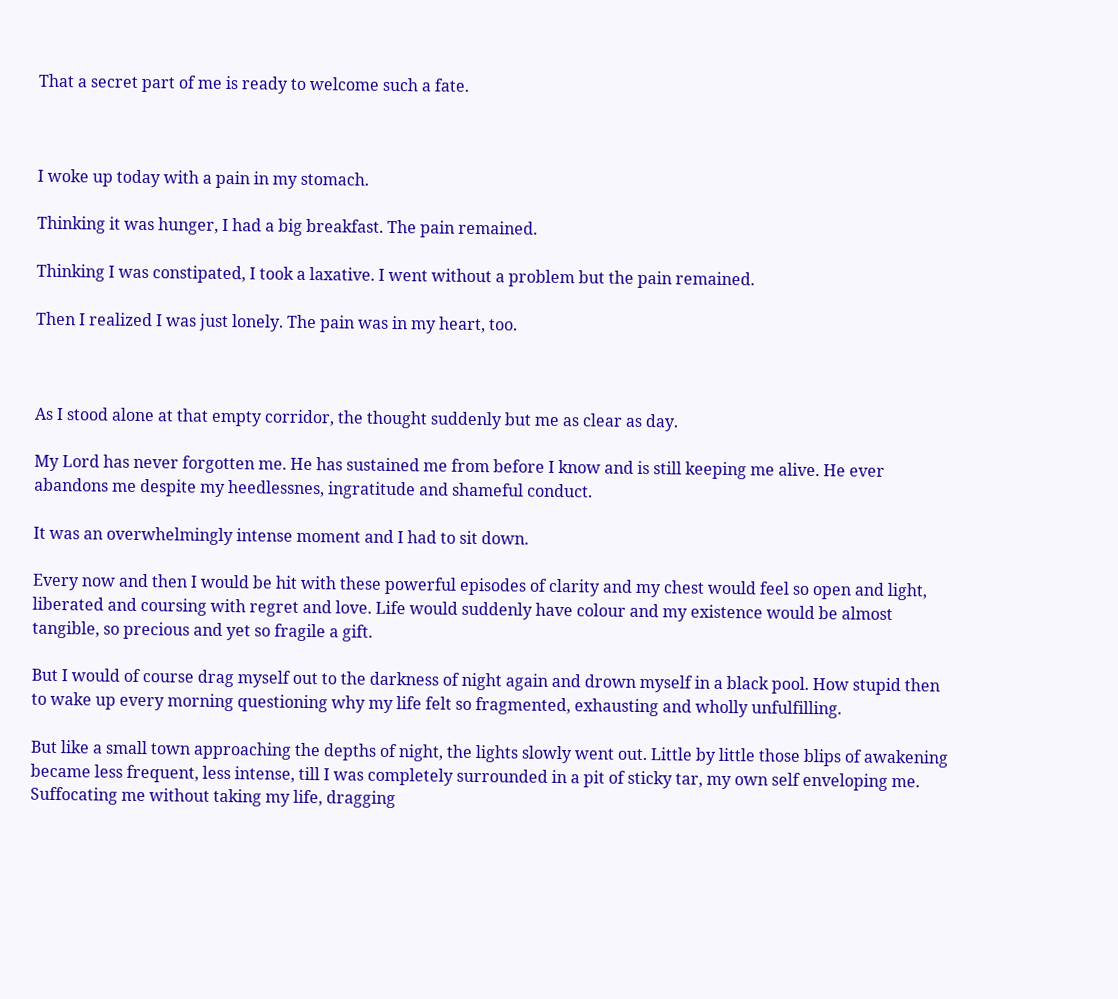That a secret part of me is ready to welcome such a fate.



I woke up today with a pain in my stomach.

Thinking it was hunger, I had a big breakfast. The pain remained.

Thinking I was constipated, I took a laxative. I went without a problem but the pain remained.

Then I realized I was just lonely. The pain was in my heart, too.



As I stood alone at that empty corridor, the thought suddenly but me as clear as day.

My Lord has never forgotten me. He has sustained me from before I know and is still keeping me alive. He ever abandons me despite my heedlessnes, ingratitude and shameful conduct.

It was an overwhelmingly intense moment and I had to sit down.

Every now and then I would be hit with these powerful episodes of clarity and my chest would feel so open and light, liberated and coursing with regret and love. Life would suddenly have colour and my existence would be almost tangible, so precious and yet so fragile a gift.

But I would of course drag myself out to the darkness of night again and drown myself in a black pool. How stupid then to wake up every morning questioning why my life felt so fragmented, exhausting and wholly unfulfilling.

But like a small town approaching the depths of night, the lights slowly went out. Little by little those blips of awakening became less frequent, less intense, till I was completely surrounded in a pit of sticky tar, my own self enveloping me. Suffocating me without taking my life, dragging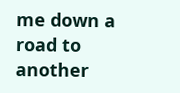me down a road to another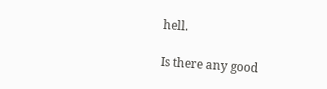hell.

Is there any good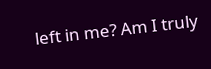left in me? Am I truly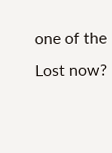one of the Lost now?